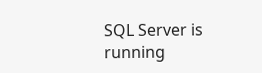SQL Server is running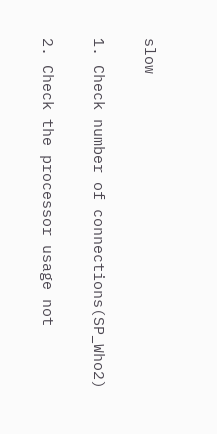slow

1. Check number of connections(SP_Who2)

2. Check the processor usage not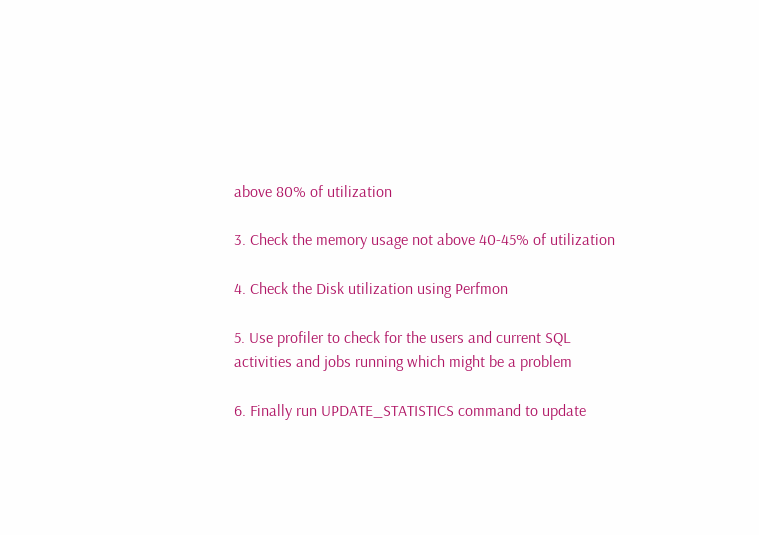above 80% of utilization

3. Check the memory usage not above 40-45% of utilization

4. Check the Disk utilization using Perfmon

5. Use profiler to check for the users and current SQL activities and jobs running which might be a problem

6. Finally run UPDATE_STATISTICS command to update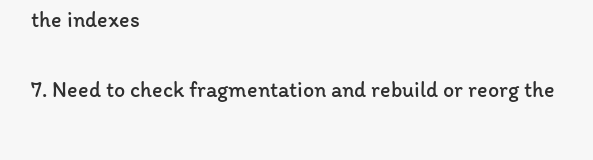the indexes

7. Need to check fragmentation and rebuild or reorg the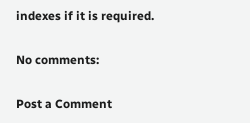indexes if it is required.

No comments:

Post a Comment